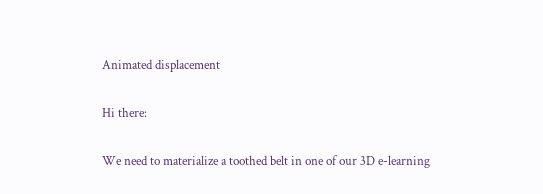Animated displacement

Hi there:

We need to materialize a toothed belt in one of our 3D e-learning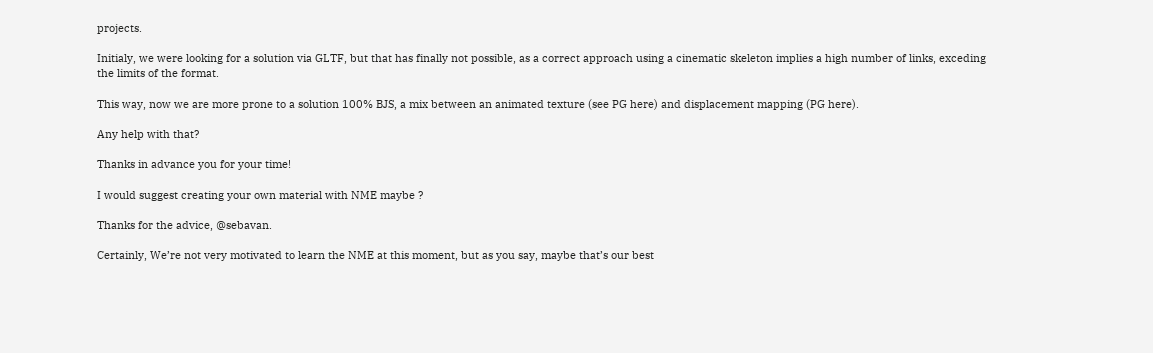projects.

Initialy, we were looking for a solution via GLTF, but that has finally not possible, as a correct approach using a cinematic skeleton implies a high number of links, exceding the limits of the format.

This way, now we are more prone to a solution 100% BJS, a mix between an animated texture (see PG here) and displacement mapping (PG here).

Any help with that?

Thanks in advance you for your time!

I would suggest creating your own material with NME maybe ?

Thanks for the advice, @sebavan.

Certainly, We’re not very motivated to learn the NME at this moment, but as you say, maybe that’s our best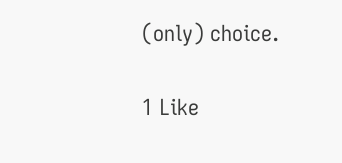(only) choice.

1 Like